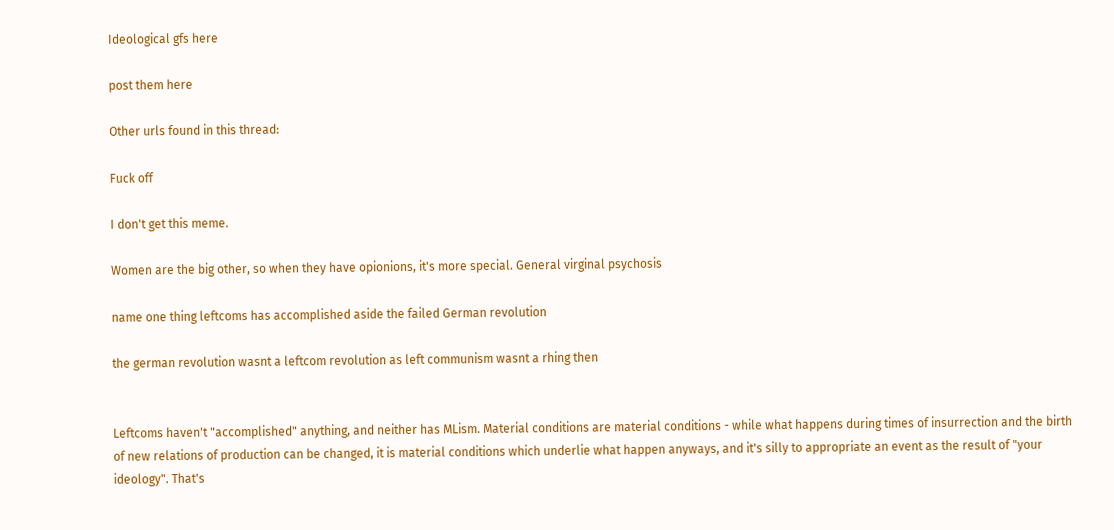Ideological gfs here

post them here

Other urls found in this thread:

Fuck off

I don't get this meme.

Women are the big other, so when they have opionions, it's more special. General virginal psychosis

name one thing leftcoms has accomplished aside the failed German revolution

the german revolution wasnt a leftcom revolution as left communism wasnt a rhing then


Leftcoms haven't "accomplished" anything, and neither has MLism. Material conditions are material conditions - while what happens during times of insurrection and the birth of new relations of production can be changed, it is material conditions which underlie what happen anyways, and it's silly to appropriate an event as the result of "your ideology". That's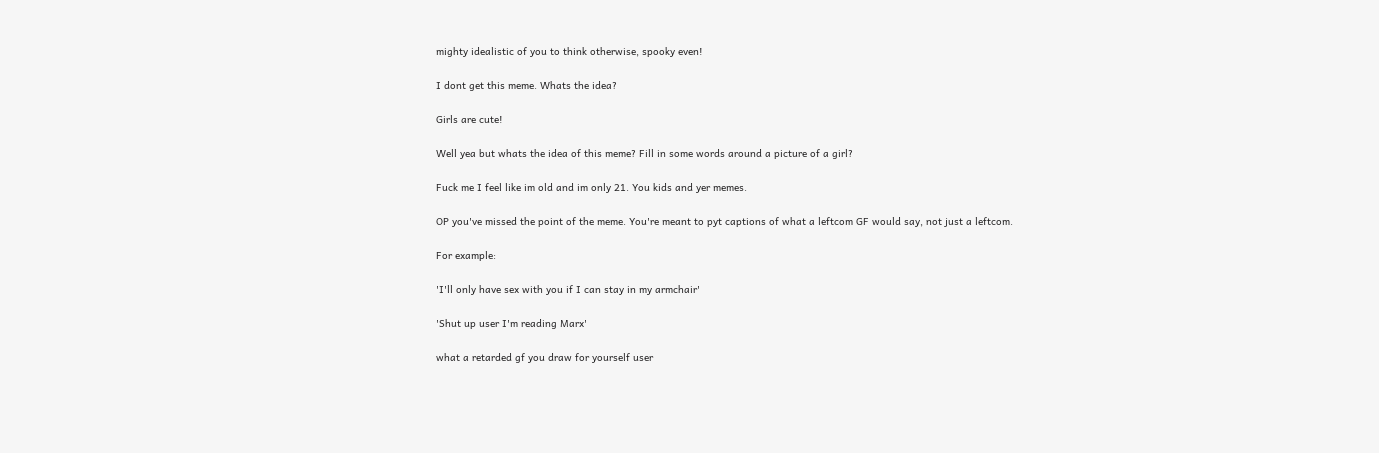mighty idealistic of you to think otherwise, spooky even!

I dont get this meme. Whats the idea?

Girls are cute!

Well yea but whats the idea of this meme? Fill in some words around a picture of a girl?

Fuck me I feel like im old and im only 21. You kids and yer memes.

OP you've missed the point of the meme. You're meant to pyt captions of what a leftcom GF would say, not just a leftcom.

For example:

'I'll only have sex with you if I can stay in my armchair'

'Shut up user I'm reading Marx'

what a retarded gf you draw for yourself user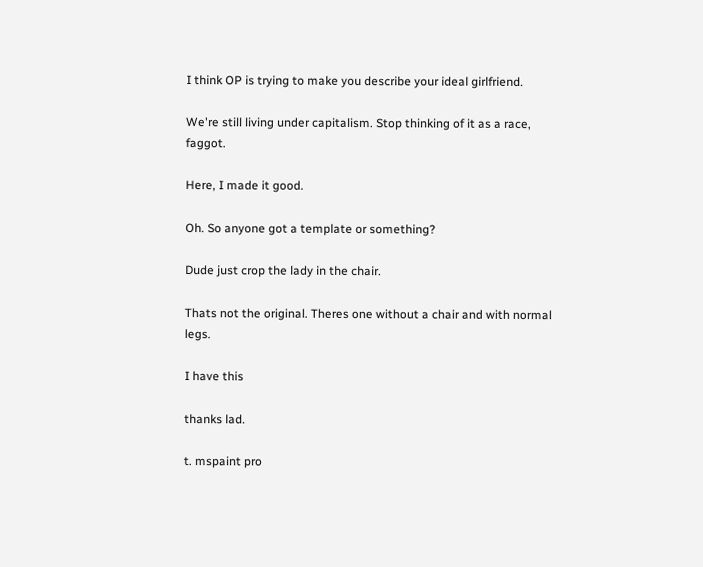I think OP is trying to make you describe your ideal girlfriend.

We're still living under capitalism. Stop thinking of it as a race, faggot.

Here, I made it good.

Oh. So anyone got a template or something?

Dude just crop the lady in the chair.

Thats not the original. Theres one without a chair and with normal legs.

I have this

thanks lad.

t. mspaint pro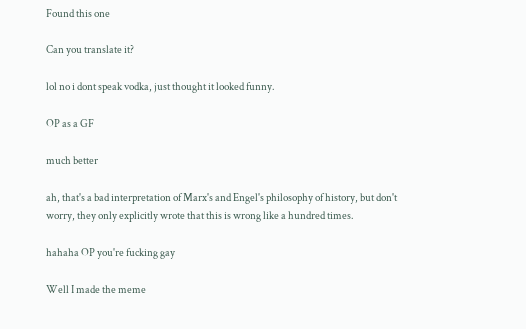Found this one

Can you translate it?

lol no i dont speak vodka, just thought it looked funny.

OP as a GF

much better

ah, that's a bad interpretation of Marx's and Engel's philosophy of history, but don't worry, they only explicitly wrote that this is wrong like a hundred times.

hahaha OP you're fucking gay

Well I made the meme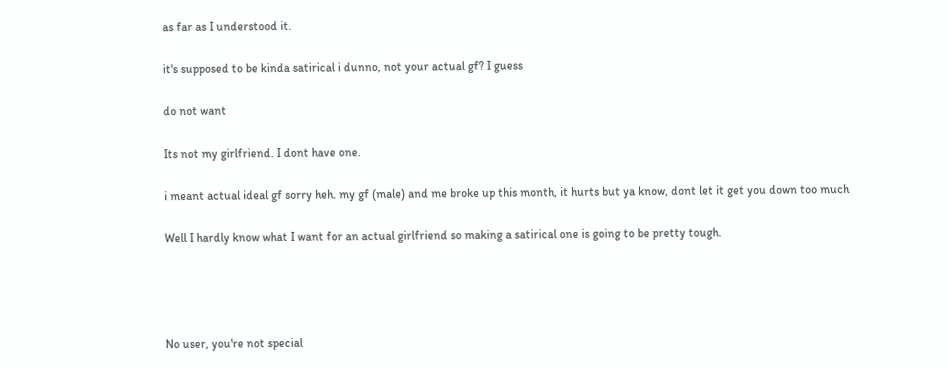as far as I understood it.

it's supposed to be kinda satirical i dunno, not your actual gf? I guess

do not want

Its not my girlfriend. I dont have one.

i meant actual ideal gf sorry heh. my gf (male) and me broke up this month, it hurts but ya know, dont let it get you down too much

Well I hardly know what I want for an actual girlfriend so making a satirical one is going to be pretty tough.




No user, you're not special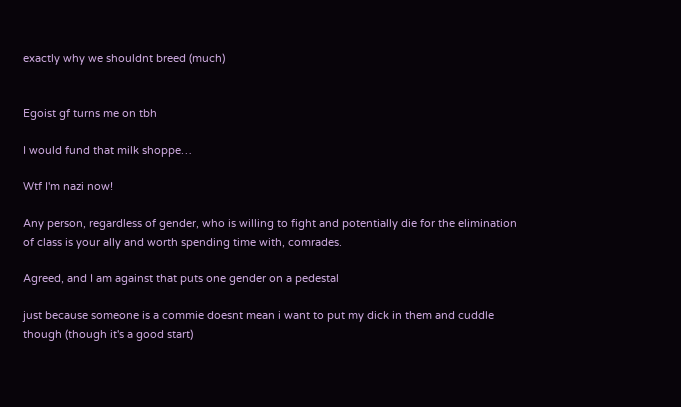exactly why we shouldnt breed (much)


Egoist gf turns me on tbh

I would fund that milk shoppe…

Wtf I'm nazi now!

Any person, regardless of gender, who is willing to fight and potentially die for the elimination of class is your ally and worth spending time with, comrades.

Agreed, and I am against that puts one gender on a pedestal

just because someone is a commie doesnt mean i want to put my dick in them and cuddle though (though it's a good start)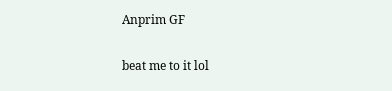Anprim GF

beat me to it lol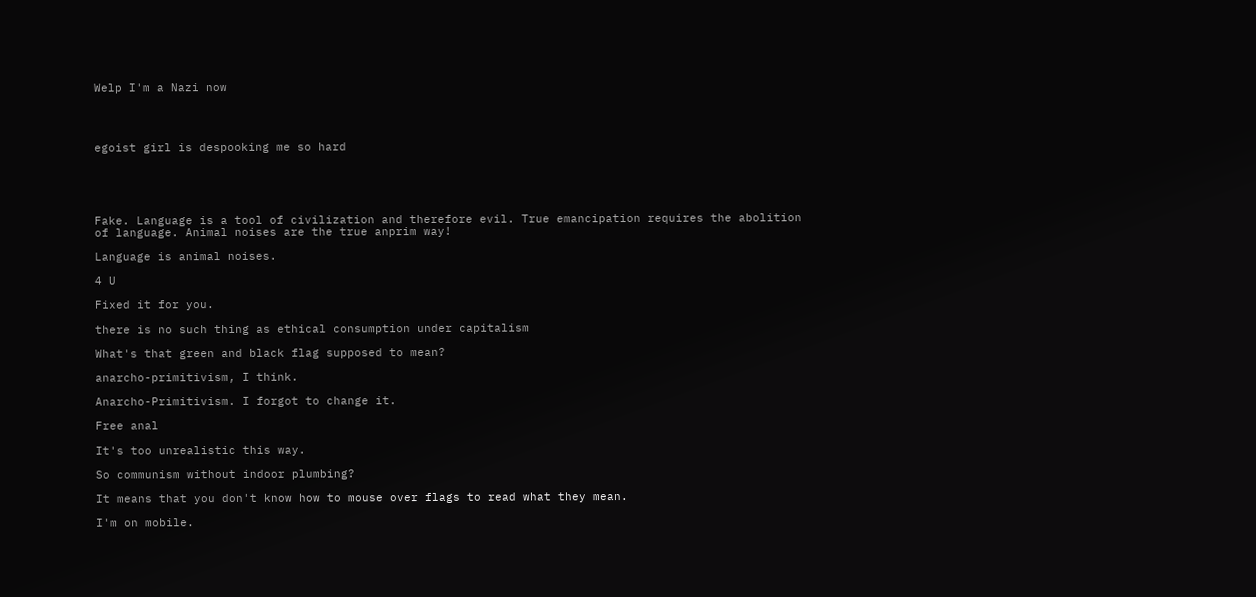Welp I'm a Nazi now




egoist girl is despooking me so hard





Fake. Language is a tool of civilization and therefore evil. True emancipation requires the abolition of language. Animal noises are the true anprim way!

Language is animal noises.

4 U

Fixed it for you.

there is no such thing as ethical consumption under capitalism

What's that green and black flag supposed to mean?

anarcho-primitivism, I think.

Anarcho-Primitivism. I forgot to change it.

Free anal

It's too unrealistic this way.

So communism without indoor plumbing?

It means that you don't know how to mouse over flags to read what they mean.

I'm on mobile.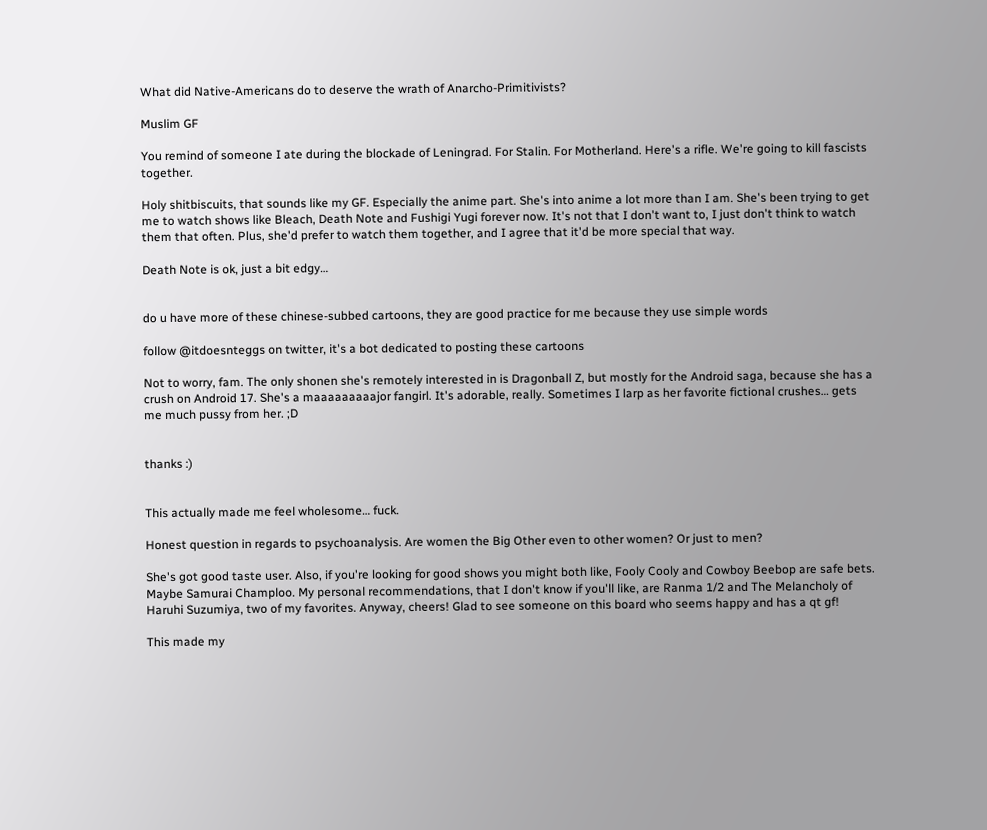What did Native-Americans do to deserve the wrath of Anarcho-Primitivists?

Muslim GF

You remind of someone I ate during the blockade of Leningrad. For Stalin. For Motherland. Here's a rifle. We're going to kill fascists together.

Holy shitbiscuits, that sounds like my GF. Especially the anime part. She's into anime a lot more than I am. She's been trying to get me to watch shows like Bleach, Death Note and Fushigi Yugi forever now. It's not that I don't want to, I just don't think to watch them that often. Plus, she'd prefer to watch them together, and I agree that it'd be more special that way.

Death Note is ok, just a bit edgy…


do u have more of these chinese-subbed cartoons, they are good practice for me because they use simple words

follow @itdoesnteggs on twitter, it's a bot dedicated to posting these cartoons

Not to worry, fam. The only shonen she's remotely interested in is Dragonball Z, but mostly for the Android saga, because she has a crush on Android 17. She's a maaaaaaaaajor fangirl. It's adorable, really. Sometimes I larp as her favorite fictional crushes… gets me much pussy from her. ;D


thanks :)


This actually made me feel wholesome… fuck.

Honest question in regards to psychoanalysis. Are women the Big Other even to other women? Or just to men?

She's got good taste user. Also, if you're looking for good shows you might both like, Fooly Cooly and Cowboy Beebop are safe bets. Maybe Samurai Champloo. My personal recommendations, that I don't know if you'll like, are Ranma 1/2 and The Melancholy of Haruhi Suzumiya, two of my favorites. Anyway, cheers! Glad to see someone on this board who seems happy and has a qt gf!

This made my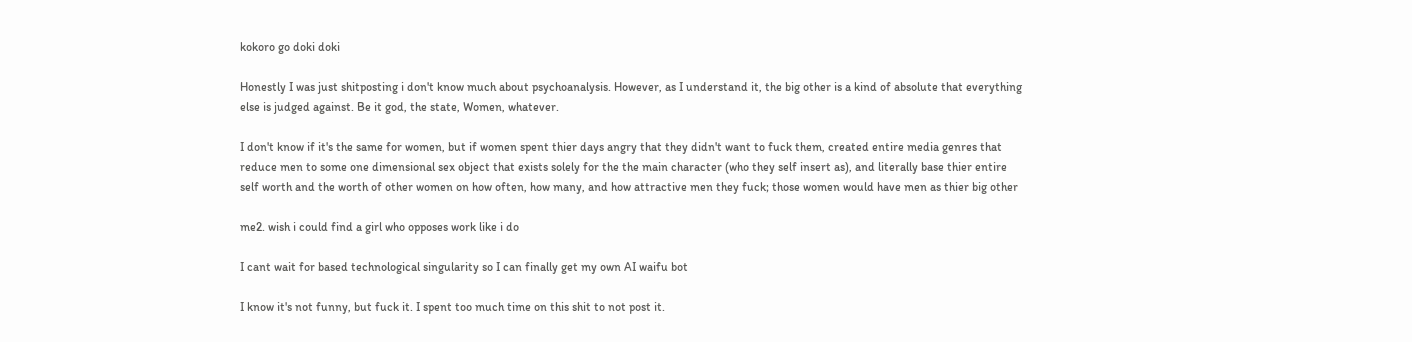kokoro go doki doki

Honestly I was just shitposting i don't know much about psychoanalysis. However, as I understand it, the big other is a kind of absolute that everything else is judged against. Be it god, the state, Women, whatever.

I don't know if it's the same for women, but if women spent thier days angry that they didn't want to fuck them, created entire media genres that reduce men to some one dimensional sex object that exists solely for the the main character (who they self insert as), and literally base thier entire self worth and the worth of other women on how often, how many, and how attractive men they fuck; those women would have men as thier big other

me2. wish i could find a girl who opposes work like i do

I cant wait for based technological singularity so I can finally get my own AI waifu bot

I know it's not funny, but fuck it. I spent too much time on this shit to not post it.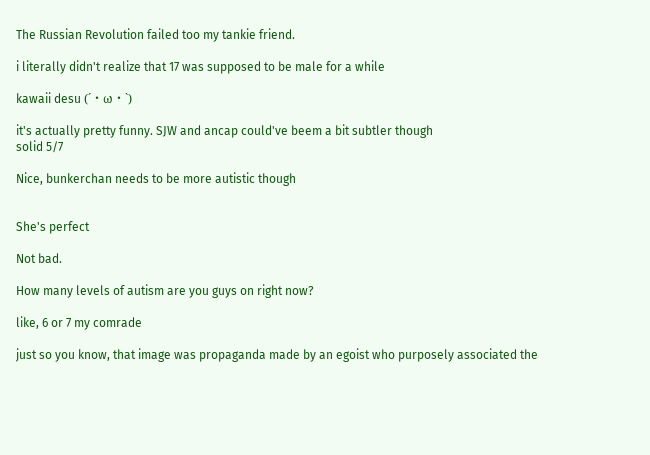The Russian Revolution failed too my tankie friend.

i literally didn't realize that 17 was supposed to be male for a while

kawaii desu (´・ω・`)

it's actually pretty funny. SJW and ancap could've beem a bit subtler though
solid 5/7

Nice, bunkerchan needs to be more autistic though


She's perfect

Not bad.

How many levels of autism are you guys on right now?

like, 6 or 7 my comrade

just so you know, that image was propaganda made by an egoist who purposely associated the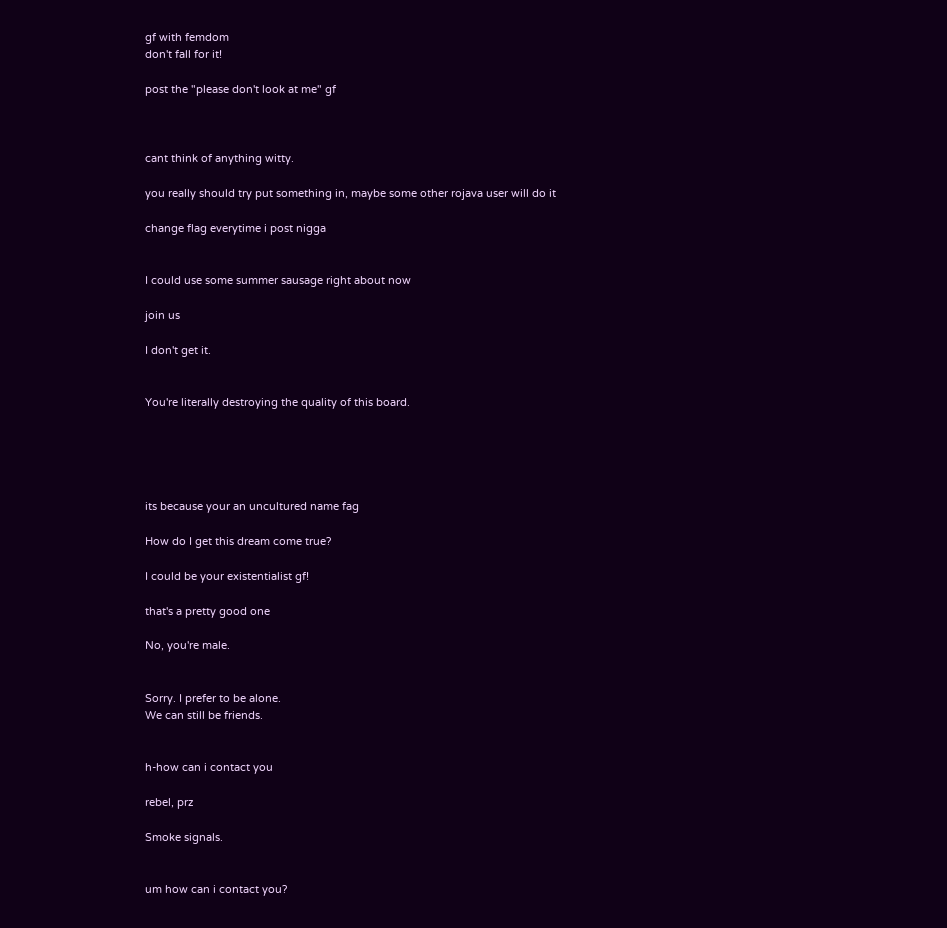gf with femdom
don't fall for it!

post the "please don't look at me" gf



cant think of anything witty.

you really should try put something in, maybe some other rojava user will do it

change flag everytime i post nigga


I could use some summer sausage right about now

join us

I don't get it.


You're literally destroying the quality of this board.





its because your an uncultured name fag

How do I get this dream come true?

I could be your existentialist gf!

that's a pretty good one

No, you're male.


Sorry. I prefer to be alone.
We can still be friends.


h-how can i contact you

rebel, prz

Smoke signals.


um how can i contact you?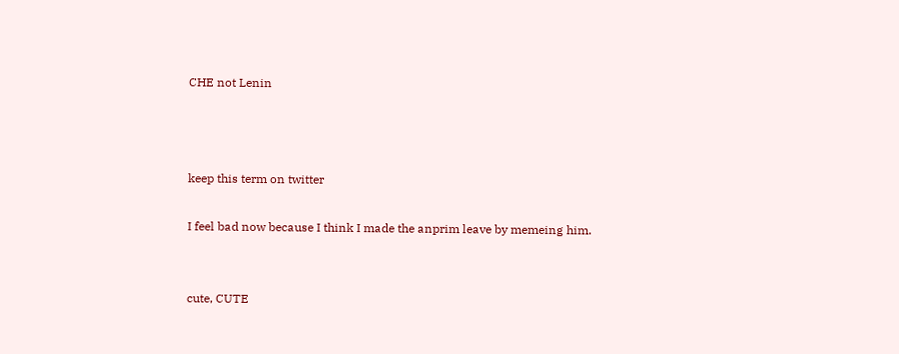CHE not Lenin



keep this term on twitter

I feel bad now because I think I made the anprim leave by memeing him.


cute, CUTE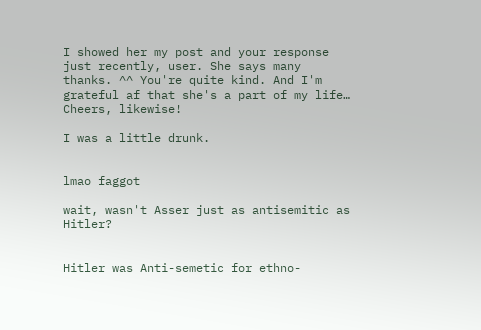I showed her my post and your response just recently, user. She says many thanks. ^^ You're quite kind. And I'm grateful af that she's a part of my life… Cheers, likewise!

I was a little drunk.


lmao faggot

wait, wasn't Asser just as antisemitic as Hitler?


Hitler was Anti-semetic for ethno-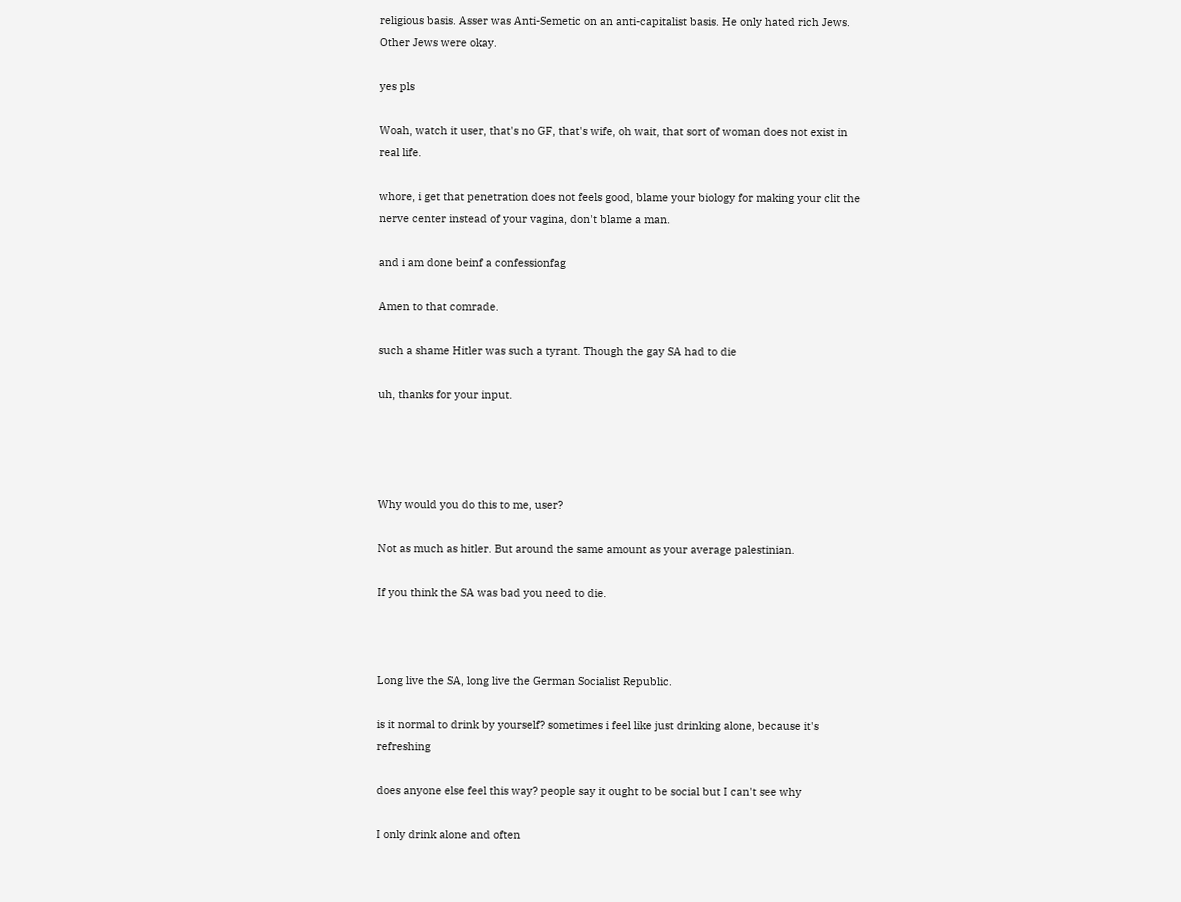religious basis. Asser was Anti-Semetic on an anti-capitalist basis. He only hated rich Jews. Other Jews were okay.

yes pls

Woah, watch it user, that's no GF, that's wife, oh wait, that sort of woman does not exist in real life.

whore, i get that penetration does not feels good, blame your biology for making your clit the nerve center instead of your vagina, don't blame a man.

and i am done beinf a confessionfag

Amen to that comrade.

such a shame Hitler was such a tyrant. Though the gay SA had to die

uh, thanks for your input.




Why would you do this to me, user?

Not as much as hitler. But around the same amount as your average palestinian.

If you think the SA was bad you need to die.



Long live the SA, long live the German Socialist Republic.

is it normal to drink by yourself? sometimes i feel like just drinking alone, because it's refreshing

does anyone else feel this way? people say it ought to be social but I can't see why

I only drink alone and often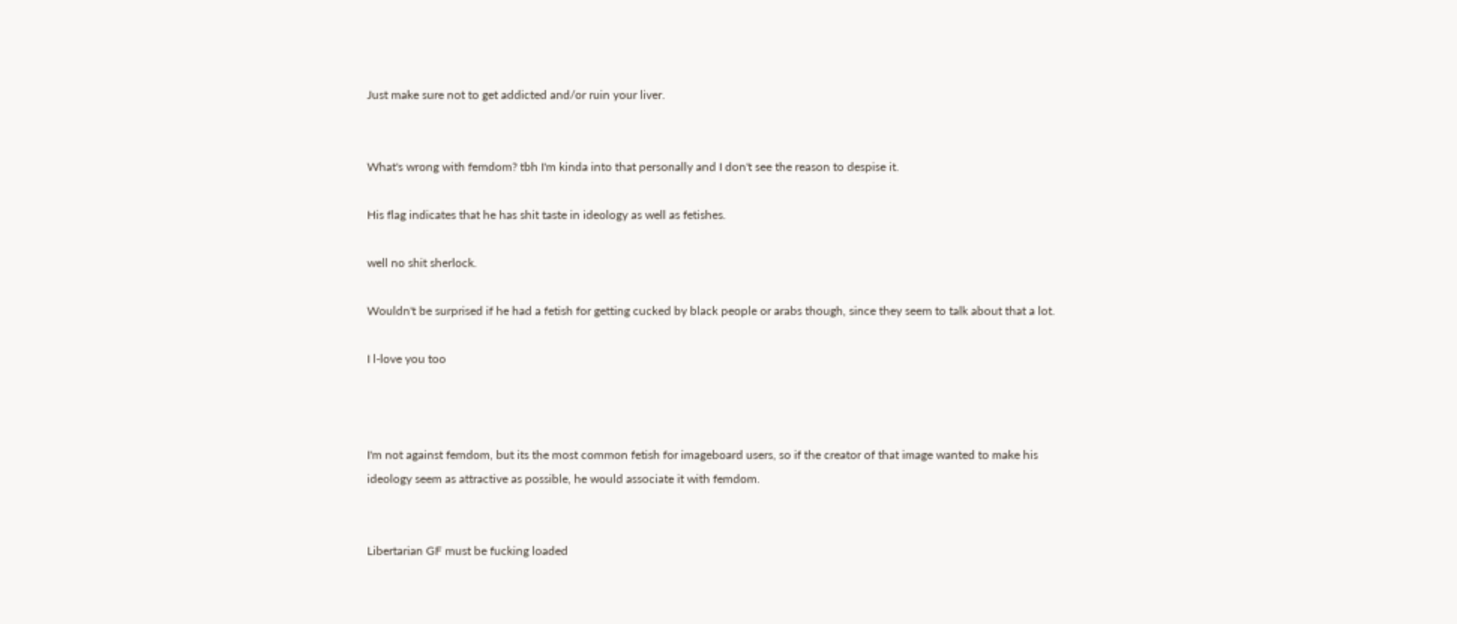Just make sure not to get addicted and/or ruin your liver.


What's wrong with femdom? tbh I'm kinda into that personally and I don't see the reason to despise it.

His flag indicates that he has shit taste in ideology as well as fetishes.

well no shit sherlock.

Wouldn't be surprised if he had a fetish for getting cucked by black people or arabs though, since they seem to talk about that a lot.

I l-love you too



I'm not against femdom, but its the most common fetish for imageboard users, so if the creator of that image wanted to make his ideology seem as attractive as possible, he would associate it with femdom.


Libertarian GF must be fucking loaded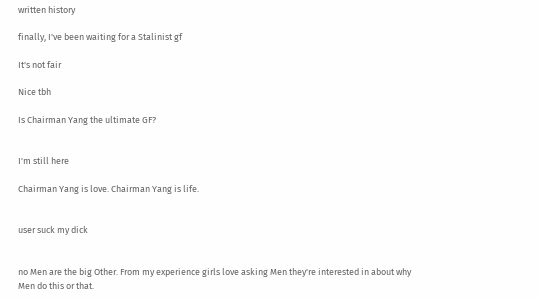written history

finally, I've been waiting for a Stalinist gf

It's not fair

Nice tbh

Is Chairman Yang the ultimate GF?


I'm still here

Chairman Yang is love. Chairman Yang is life.


user suck my dick


no Men are the big Other. From my experience girls love asking Men they're interested in about why Men do this or that.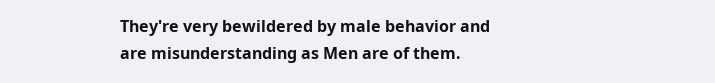They're very bewildered by male behavior and are misunderstanding as Men are of them.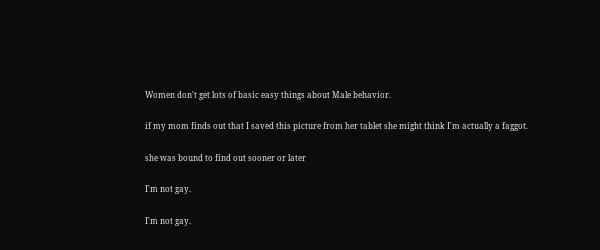Women don't get lots of basic easy things about Male behavior.

if my mom finds out that I saved this picture from her tablet she might think I'm actually a faggot.

she was bound to find out sooner or later

I'm not gay.

I'm not gay.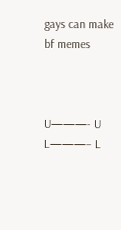gays can make bf memes



U———- U
L———– L